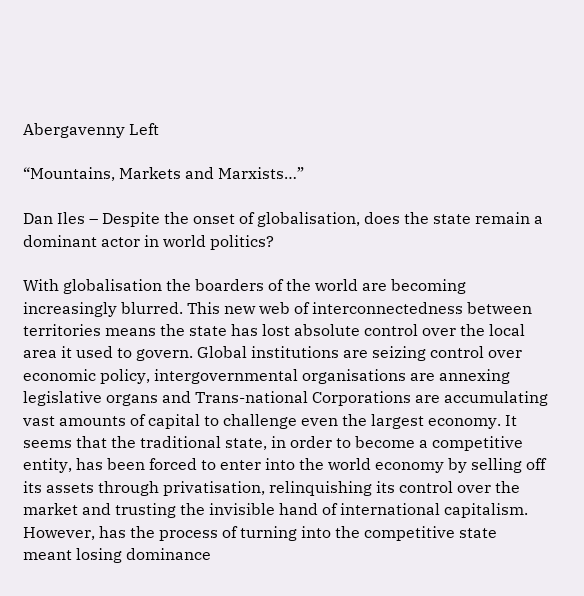Abergavenny Left

“Mountains, Markets and Marxists…”

Dan Iles – Despite the onset of globalisation, does the state remain a dominant actor in world politics?

With globalisation the boarders of the world are becoming increasingly blurred. This new web of interconnectedness between territories means the state has lost absolute control over the local area it used to govern. Global institutions are seizing control over economic policy, intergovernmental organisations are annexing legislative organs and Trans-national Corporations are accumulating vast amounts of capital to challenge even the largest economy. It seems that the traditional state, in order to become a competitive entity, has been forced to enter into the world economy by selling off its assets through privatisation, relinquishing its control over the market and trusting the invisible hand of international capitalism. However, has the process of turning into the competitive state meant losing dominance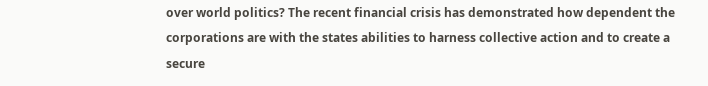over world politics? The recent financial crisis has demonstrated how dependent the corporations are with the states abilities to harness collective action and to create a secure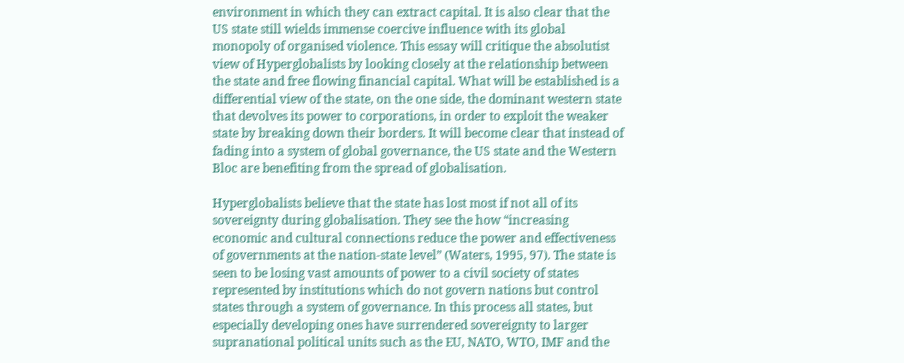environment in which they can extract capital. It is also clear that the US state still wields immense coercive influence with its global monopoly of organised violence. This essay will critique the absolutist view of Hyperglobalists by looking closely at the relationship between the state and free flowing financial capital. What will be established is a differential view of the state, on the one side, the dominant western state that devolves its power to corporations, in order to exploit the weaker state by breaking down their borders. It will become clear that instead of fading into a system of global governance, the US state and the Western Bloc are benefiting from the spread of globalisation.

Hyperglobalists believe that the state has lost most if not all of its sovereignty during globalisation. They see the how “increasing economic and cultural connections reduce the power and effectiveness of governments at the nation-state level” (Waters, 1995, 97). The state is seen to be losing vast amounts of power to a civil society of states represented by institutions which do not govern nations but control states through a system of governance. In this process all states, but especially developing ones have surrendered sovereignty to larger supranational political units such as the EU, NATO, WTO, IMF and the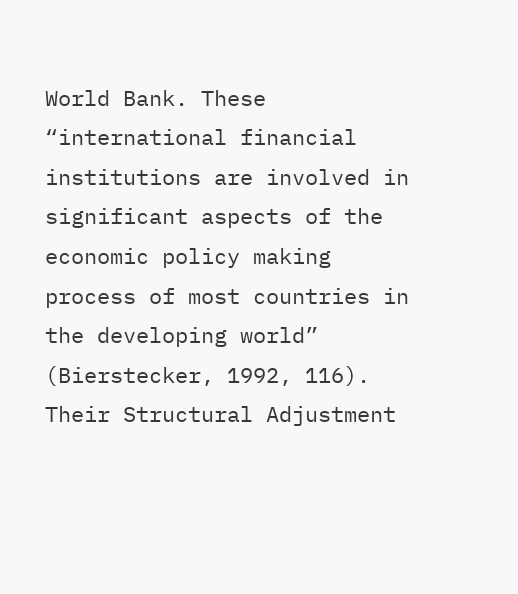World Bank. These “international financial institutions are involved in significant aspects of the economic policy making process of most countries in the developing world” (Bierstecker, 1992, 116). Their Structural Adjustment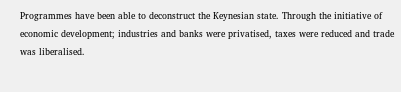Programmes have been able to deconstruct the Keynesian state. Through the initiative of economic development; industries and banks were privatised, taxes were reduced and trade was liberalised.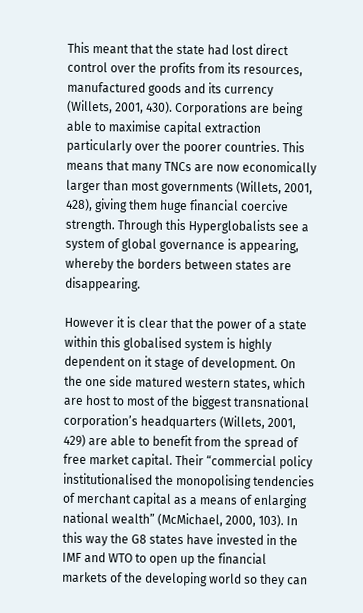This meant that the state had lost direct control over the profits from its resources, manufactured goods and its currency (Willets, 2001, 430). Corporations are being able to maximise capital extraction particularly over the poorer countries. This means that many TNCs are now economically larger than most governments (Willets, 2001, 428), giving them huge financial coercive strength. Through this Hyperglobalists see a system of global governance is appearing, whereby the borders between states are disappearing.

However it is clear that the power of a state within this globalised system is highly dependent on it stage of development. On the one side matured western states, which are host to most of the biggest transnational corporation’s headquarters (Willets, 2001, 429) are able to benefit from the spread of free market capital. Their “commercial policy institutionalised the monopolising tendencies of merchant capital as a means of enlarging national wealth” (McMichael, 2000, 103). In this way the G8 states have invested in the IMF and WTO to open up the financial markets of the developing world so they can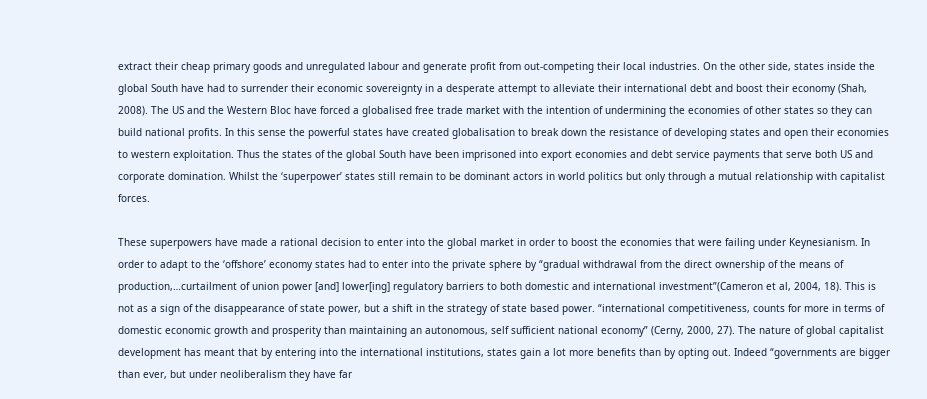extract their cheap primary goods and unregulated labour and generate profit from out-competing their local industries. On the other side, states inside the global South have had to surrender their economic sovereignty in a desperate attempt to alleviate their international debt and boost their economy (Shah, 2008). The US and the Western Bloc have forced a globalised free trade market with the intention of undermining the economies of other states so they can build national profits. In this sense the powerful states have created globalisation to break down the resistance of developing states and open their economies to western exploitation. Thus the states of the global South have been imprisoned into export economies and debt service payments that serve both US and corporate domination. Whilst the ‘superpower’ states still remain to be dominant actors in world politics but only through a mutual relationship with capitalist forces.

These superpowers have made a rational decision to enter into the global market in order to boost the economies that were failing under Keynesianism. In order to adapt to the ‘offshore’ economy states had to enter into the private sphere by “gradual withdrawal from the direct ownership of the means of production,…curtailment of union power [and] lower[ing] regulatory barriers to both domestic and international investment”(Cameron et al, 2004, 18). This is not as a sign of the disappearance of state power, but a shift in the strategy of state based power. “international competitiveness, counts for more in terms of domestic economic growth and prosperity than maintaining an autonomous, self sufficient national economy” (Cerny, 2000, 27). The nature of global capitalist development has meant that by entering into the international institutions, states gain a lot more benefits than by opting out. Indeed “governments are bigger than ever, but under neoliberalism they have far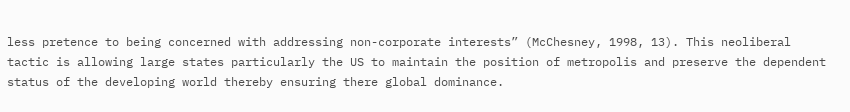less pretence to being concerned with addressing non-corporate interests” (McChesney, 1998, 13). This neoliberal tactic is allowing large states particularly the US to maintain the position of metropolis and preserve the dependent status of the developing world thereby ensuring there global dominance.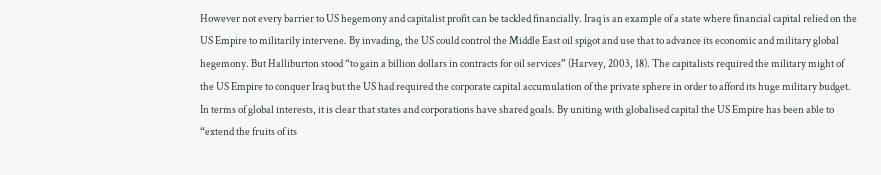However not every barrier to US hegemony and capitalist profit can be tackled financially. Iraq is an example of a state where financial capital relied on the US Empire to militarily intervene. By invading, the US could control the Middle East oil spigot and use that to advance its economic and military global hegemony. But Halliburton stood “to gain a billion dollars in contracts for oil services” (Harvey, 2003, 18). The capitalists required the military might of the US Empire to conquer Iraq but the US had required the corporate capital accumulation of the private sphere in order to afford its huge military budget. In terms of global interests, it is clear that states and corporations have shared goals. By uniting with globalised capital the US Empire has been able to “extend the fruits of its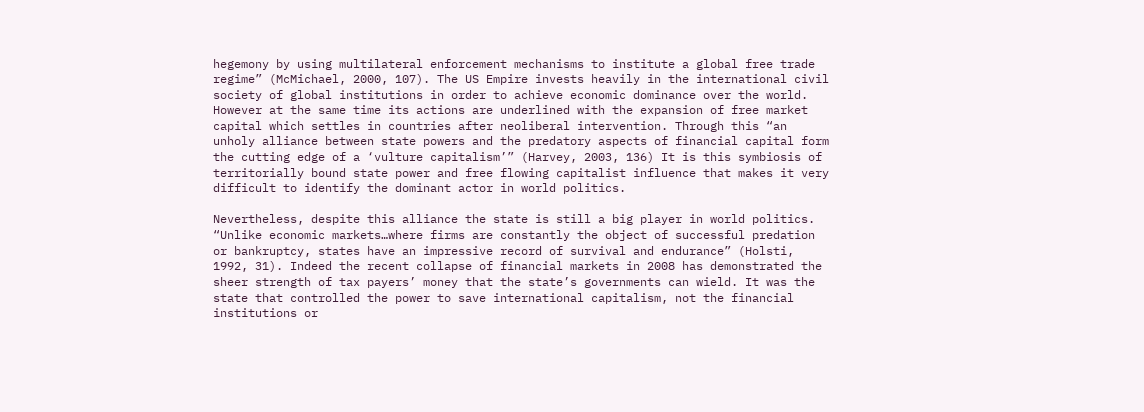hegemony by using multilateral enforcement mechanisms to institute a global free trade regime” (McMichael, 2000, 107). The US Empire invests heavily in the international civil society of global institutions in order to achieve economic dominance over the world. However at the same time its actions are underlined with the expansion of free market capital which settles in countries after neoliberal intervention. Through this “an unholy alliance between state powers and the predatory aspects of financial capital form the cutting edge of a ‘vulture capitalism’” (Harvey, 2003, 136) It is this symbiosis of territorially bound state power and free flowing capitalist influence that makes it very difficult to identify the dominant actor in world politics.

Nevertheless, despite this alliance the state is still a big player in world politics. “Unlike economic markets…where firms are constantly the object of successful predation or bankruptcy, states have an impressive record of survival and endurance” (Holsti, 1992, 31). Indeed the recent collapse of financial markets in 2008 has demonstrated the sheer strength of tax payers’ money that the state’s governments can wield. It was the state that controlled the power to save international capitalism, not the financial institutions or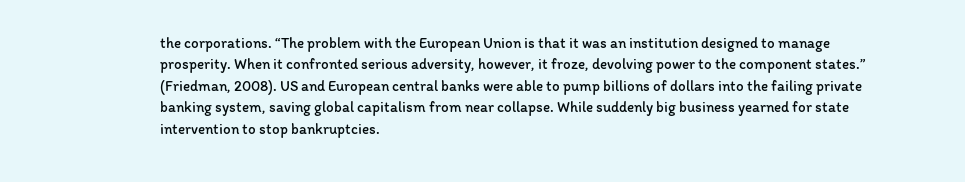the corporations. “The problem with the European Union is that it was an institution designed to manage prosperity. When it confronted serious adversity, however, it froze, devolving power to the component states.” (Friedman, 2008). US and European central banks were able to pump billions of dollars into the failing private banking system, saving global capitalism from near collapse. While suddenly big business yearned for state intervention to stop bankruptcies.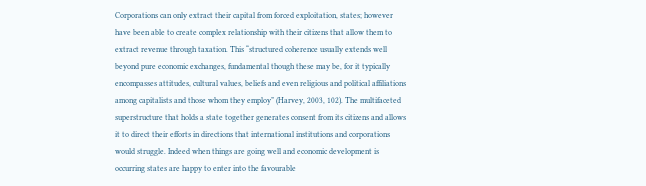Corporations can only extract their capital from forced exploitation, states; however have been able to create complex relationship with their citizens that allow them to extract revenue through taxation. This “structured coherence usually extends well beyond pure economic exchanges, fundamental though these may be, for it typically encompasses attitudes, cultural values, beliefs and even religious and political affiliations among capitalists and those whom they employ” (Harvey, 2003, 102). The multifaceted superstructure that holds a state together generates consent from its citizens and allows it to direct their efforts in directions that international institutions and corporations would struggle. Indeed when things are going well and economic development is occurring states are happy to enter into the favourable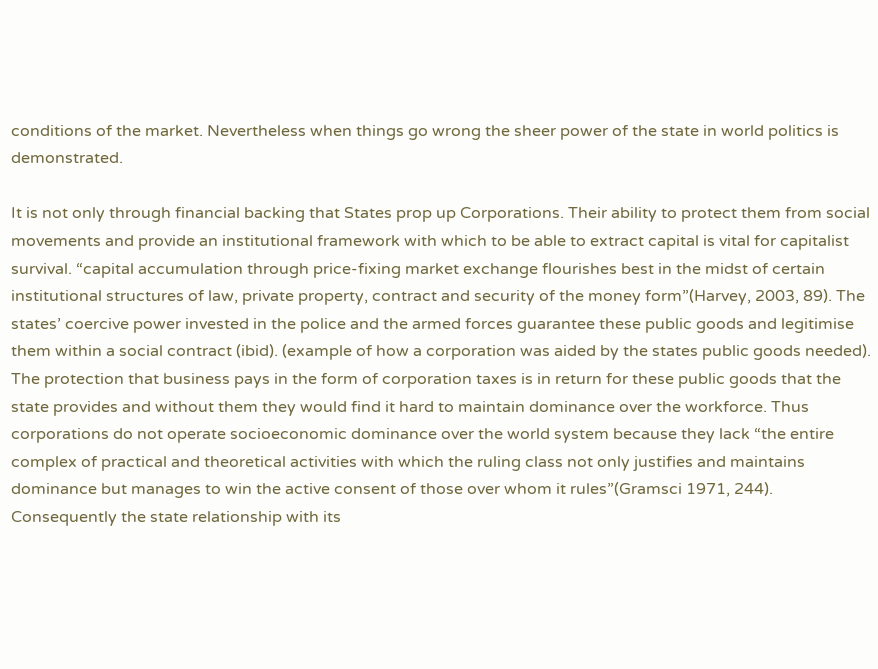conditions of the market. Nevertheless when things go wrong the sheer power of the state in world politics is demonstrated.

It is not only through financial backing that States prop up Corporations. Their ability to protect them from social movements and provide an institutional framework with which to be able to extract capital is vital for capitalist survival. “capital accumulation through price-fixing market exchange flourishes best in the midst of certain institutional structures of law, private property, contract and security of the money form”(Harvey, 2003, 89). The states’ coercive power invested in the police and the armed forces guarantee these public goods and legitimise them within a social contract (ibid). (example of how a corporation was aided by the states public goods needed). The protection that business pays in the form of corporation taxes is in return for these public goods that the state provides and without them they would find it hard to maintain dominance over the workforce. Thus corporations do not operate socioeconomic dominance over the world system because they lack “the entire complex of practical and theoretical activities with which the ruling class not only justifies and maintains dominance but manages to win the active consent of those over whom it rules”(Gramsci 1971, 244). Consequently the state relationship with its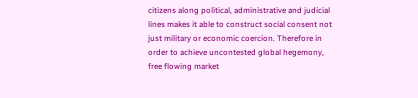citizens along political, administrative and judicial lines makes it able to construct social consent not just military or economic coercion. Therefore in order to achieve uncontested global hegemony, free flowing market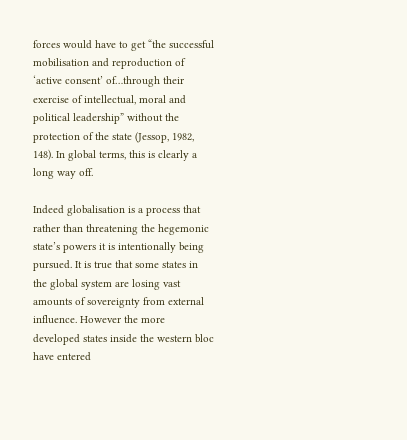forces would have to get “the successful mobilisation and reproduction of ‘active consent’ of…through their exercise of intellectual, moral and political leadership” without the protection of the state (Jessop, 1982, 148). In global terms, this is clearly a long way off.

Indeed globalisation is a process that rather than threatening the hegemonic state’s powers it is intentionally being pursued. It is true that some states in the global system are losing vast amounts of sovereignty from external influence. However the more developed states inside the western bloc have entered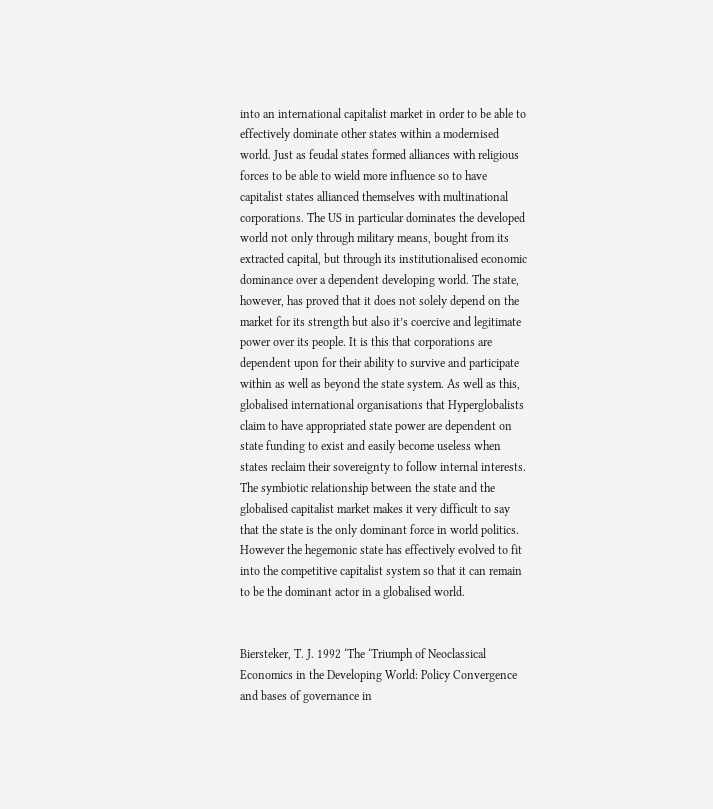into an international capitalist market in order to be able to effectively dominate other states within a modernised world. Just as feudal states formed alliances with religious forces to be able to wield more influence so to have capitalist states allianced themselves with multinational corporations. The US in particular dominates the developed world not only through military means, bought from its extracted capital, but through its institutionalised economic dominance over a dependent developing world. The state, however, has proved that it does not solely depend on the market for its strength but also it’s coercive and legitimate power over its people. It is this that corporations are dependent upon for their ability to survive and participate within as well as beyond the state system. As well as this, globalised international organisations that Hyperglobalists claim to have appropriated state power are dependent on state funding to exist and easily become useless when states reclaim their sovereignty to follow internal interests. The symbiotic relationship between the state and the globalised capitalist market makes it very difficult to say that the state is the only dominant force in world politics. However the hegemonic state has effectively evolved to fit into the competitive capitalist system so that it can remain to be the dominant actor in a globalised world.


Biersteker, T. J. 1992 ‘The ‘Triumph of Neoclassical Economics in the Developing World: Policy Convergence and bases of governance in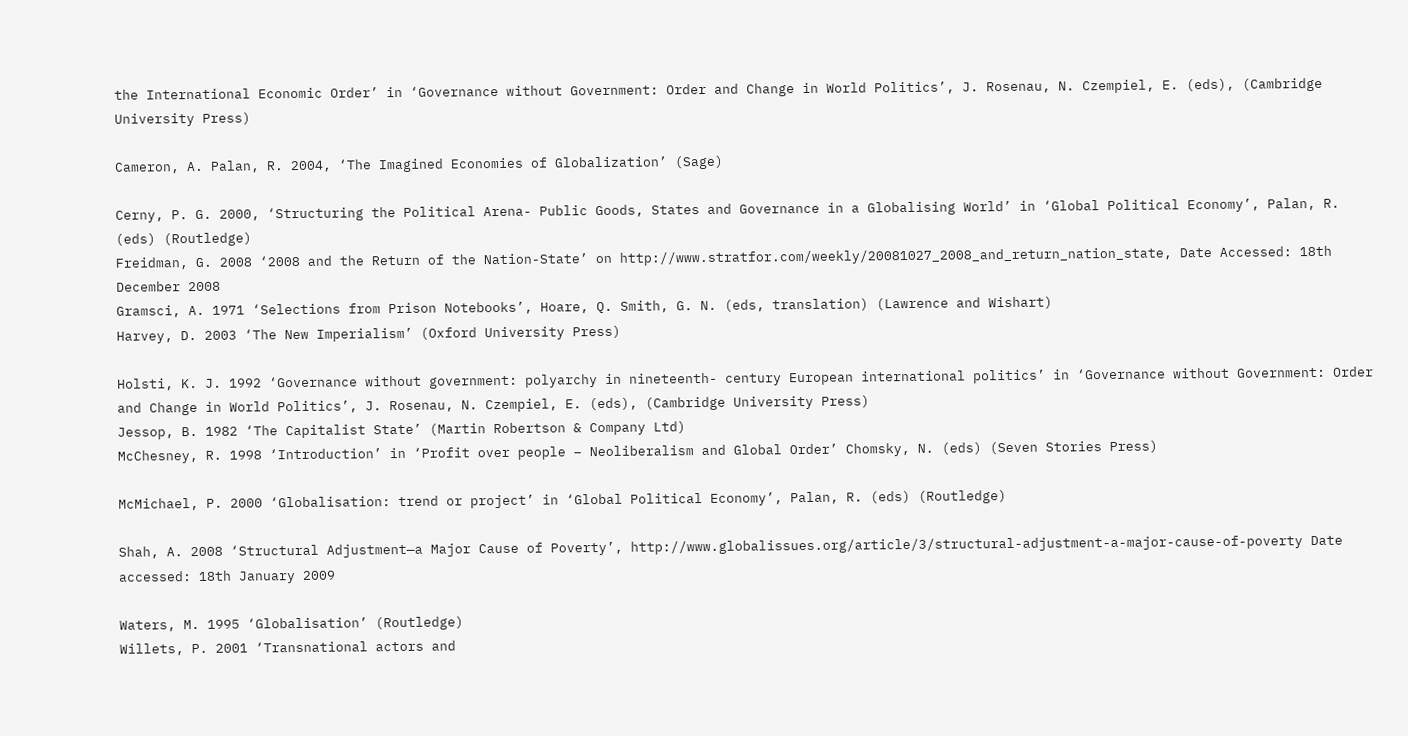the International Economic Order’ in ‘Governance without Government: Order and Change in World Politics’, J. Rosenau, N. Czempiel, E. (eds), (Cambridge University Press)

Cameron, A. Palan, R. 2004, ‘The Imagined Economies of Globalization’ (Sage)

Cerny, P. G. 2000, ‘Structuring the Political Arena- Public Goods, States and Governance in a Globalising World’ in ‘Global Political Economy’, Palan, R. (eds) (Routledge)
Freidman, G. 2008 ‘2008 and the Return of the Nation-State’ on http://www.stratfor.com/weekly/20081027_2008_and_return_nation_state, Date Accessed: 18th December 2008
Gramsci, A. 1971 ‘Selections from Prison Notebooks’, Hoare, Q. Smith, G. N. (eds, translation) (Lawrence and Wishart)
Harvey, D. 2003 ‘The New Imperialism’ (Oxford University Press)

Holsti, K. J. 1992 ‘Governance without government: polyarchy in nineteenth- century European international politics’ in ‘Governance without Government: Order and Change in World Politics’, J. Rosenau, N. Czempiel, E. (eds), (Cambridge University Press)
Jessop, B. 1982 ‘The Capitalist State’ (Martin Robertson & Company Ltd)
McChesney, R. 1998 ‘Introduction’ in ‘Profit over people – Neoliberalism and Global Order’ Chomsky, N. (eds) (Seven Stories Press)

McMichael, P. 2000 ‘Globalisation: trend or project’ in ‘Global Political Economy’, Palan, R. (eds) (Routledge)

Shah, A. 2008 ‘Structural Adjustment—a Major Cause of Poverty’, http://www.globalissues.org/article/3/structural-adjustment-a-major-cause-of-poverty Date accessed: 18th January 2009

Waters, M. 1995 ‘Globalisation’ (Routledge)
Willets, P. 2001 ‘Transnational actors and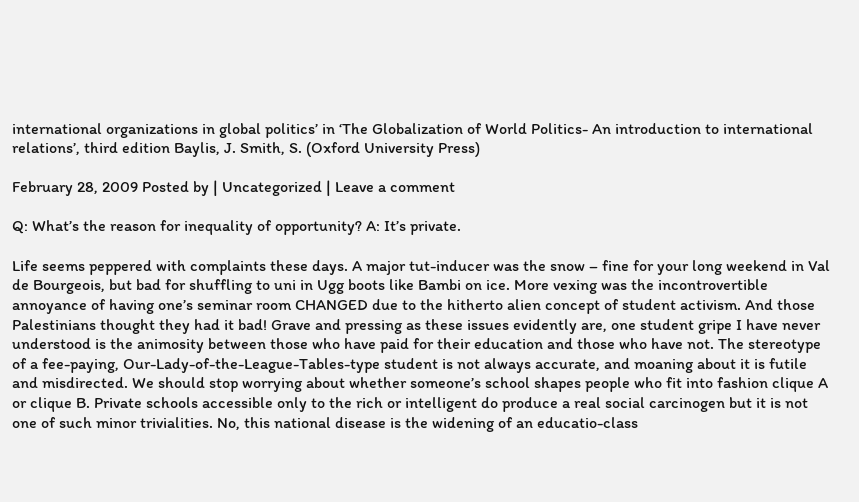international organizations in global politics’ in ‘The Globalization of World Politics- An introduction to international relations’, third edition Baylis, J. Smith, S. (Oxford University Press)

February 28, 2009 Posted by | Uncategorized | Leave a comment

Q: What’s the reason for inequality of opportunity? A: It’s private.

Life seems peppered with complaints these days. A major tut-inducer was the snow – fine for your long weekend in Val de Bourgeois, but bad for shuffling to uni in Ugg boots like Bambi on ice. More vexing was the incontrovertible annoyance of having one’s seminar room CHANGED due to the hitherto alien concept of student activism. And those Palestinians thought they had it bad! Grave and pressing as these issues evidently are, one student gripe I have never understood is the animosity between those who have paid for their education and those who have not. The stereotype of a fee-paying, Our-Lady-of-the-League-Tables-type student is not always accurate, and moaning about it is futile and misdirected. We should stop worrying about whether someone’s school shapes people who fit into fashion clique A or clique B. Private schools accessible only to the rich or intelligent do produce a real social carcinogen but it is not one of such minor trivialities. No, this national disease is the widening of an educatio-class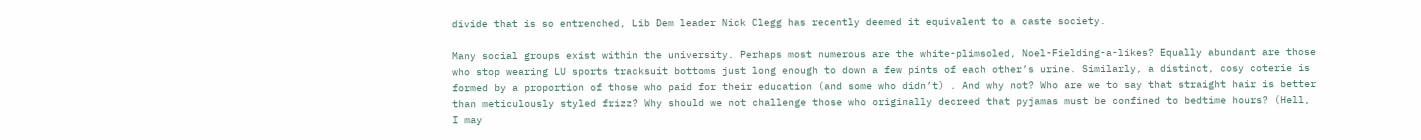divide that is so entrenched, Lib Dem leader Nick Clegg has recently deemed it equivalent to a caste society.

Many social groups exist within the university. Perhaps most numerous are the white-plimsoled, Noel-Fielding-a-likes? Equally abundant are those who stop wearing LU sports tracksuit bottoms just long enough to down a few pints of each other’s urine. Similarly, a distinct, cosy coterie is formed by a proportion of those who paid for their education (and some who didn’t) . And why not? Who are we to say that straight hair is better than meticulously styled frizz? Why should we not challenge those who originally decreed that pyjamas must be confined to bedtime hours? (Hell, I may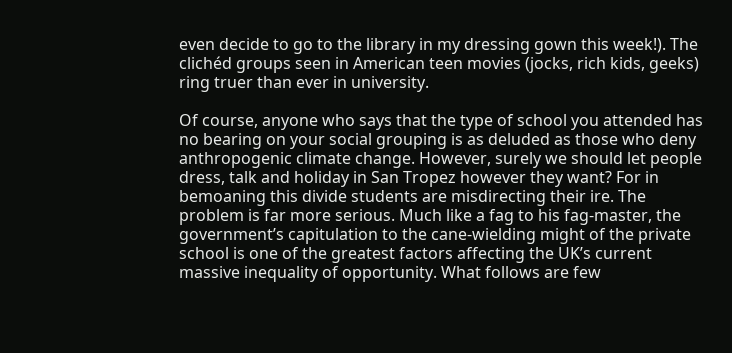even decide to go to the library in my dressing gown this week!). The clichéd groups seen in American teen movies (jocks, rich kids, geeks) ring truer than ever in university.

Of course, anyone who says that the type of school you attended has no bearing on your social grouping is as deluded as those who deny anthropogenic climate change. However, surely we should let people dress, talk and holiday in San Tropez however they want? For in bemoaning this divide students are misdirecting their ire. The problem is far more serious. Much like a fag to his fag-master, the government’s capitulation to the cane-wielding might of the private school is one of the greatest factors affecting the UK’s current massive inequality of opportunity. What follows are few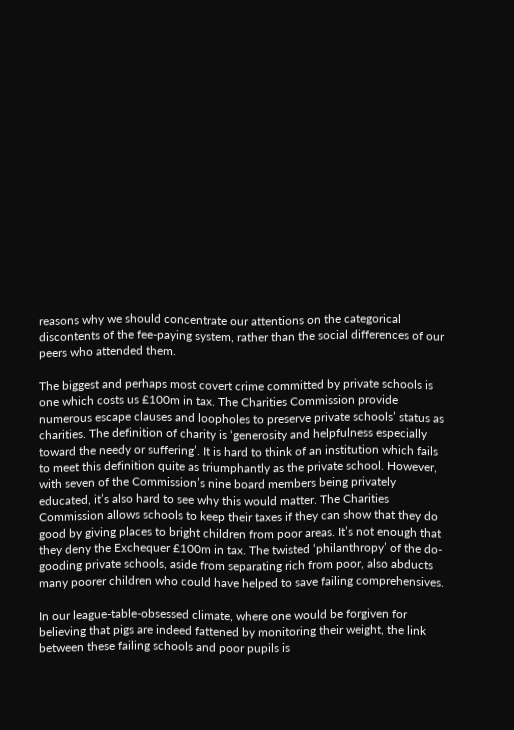reasons why we should concentrate our attentions on the categorical discontents of the fee-paying system, rather than the social differences of our peers who attended them.

The biggest and perhaps most covert crime committed by private schools is one which costs us £100m in tax. The Charities Commission provide numerous escape clauses and loopholes to preserve private schools’ status as charities. The definition of charity is ‘generosity and helpfulness especially toward the needy or suffering’. It is hard to think of an institution which fails to meet this definition quite as triumphantly as the private school. However, with seven of the Commission’s nine board members being privately educated, it’s also hard to see why this would matter. The Charities Commission allows schools to keep their taxes if they can show that they do good by giving places to bright children from poor areas. It’s not enough that they deny the Exchequer £100m in tax. The twisted ‘philanthropy’ of the do-gooding private schools, aside from separating rich from poor, also abducts many poorer children who could have helped to save failing comprehensives.

In our league-table-obsessed climate, where one would be forgiven for believing that pigs are indeed fattened by monitoring their weight, the link between these failing schools and poor pupils is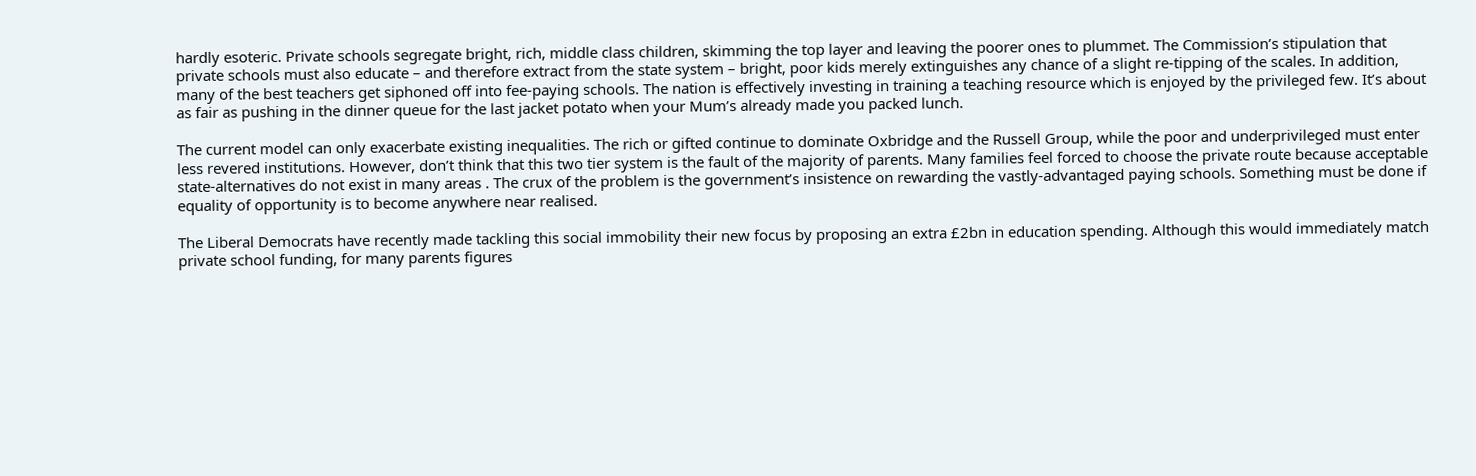hardly esoteric. Private schools segregate bright, rich, middle class children, skimming the top layer and leaving the poorer ones to plummet. The Commission’s stipulation that private schools must also educate – and therefore extract from the state system – bright, poor kids merely extinguishes any chance of a slight re-tipping of the scales. In addition, many of the best teachers get siphoned off into fee-paying schools. The nation is effectively investing in training a teaching resource which is enjoyed by the privileged few. It’s about as fair as pushing in the dinner queue for the last jacket potato when your Mum’s already made you packed lunch.

The current model can only exacerbate existing inequalities. The rich or gifted continue to dominate Oxbridge and the Russell Group, while the poor and underprivileged must enter less revered institutions. However, don’t think that this two tier system is the fault of the majority of parents. Many families feel forced to choose the private route because acceptable state-alternatives do not exist in many areas . The crux of the problem is the government’s insistence on rewarding the vastly-advantaged paying schools. Something must be done if equality of opportunity is to become anywhere near realised.

The Liberal Democrats have recently made tackling this social immobility their new focus by proposing an extra £2bn in education spending. Although this would immediately match private school funding, for many parents figures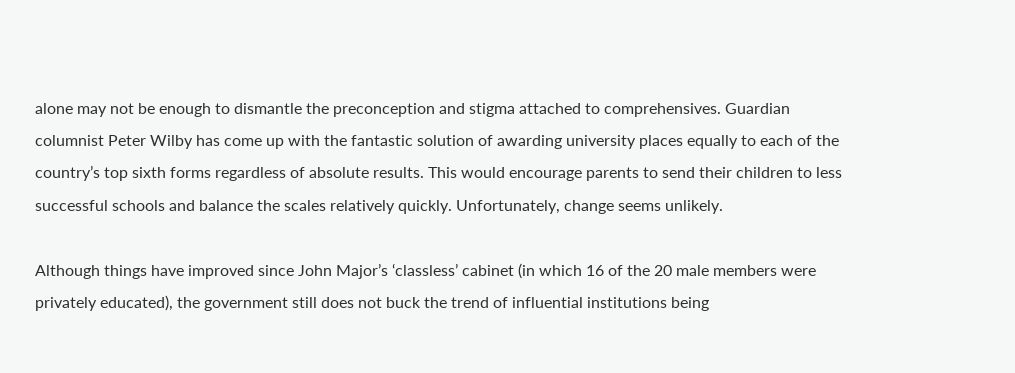alone may not be enough to dismantle the preconception and stigma attached to comprehensives. Guardian columnist Peter Wilby has come up with the fantastic solution of awarding university places equally to each of the country’s top sixth forms regardless of absolute results. This would encourage parents to send their children to less successful schools and balance the scales relatively quickly. Unfortunately, change seems unlikely.

Although things have improved since John Major’s ‘classless’ cabinet (in which 16 of the 20 male members were privately educated), the government still does not buck the trend of influential institutions being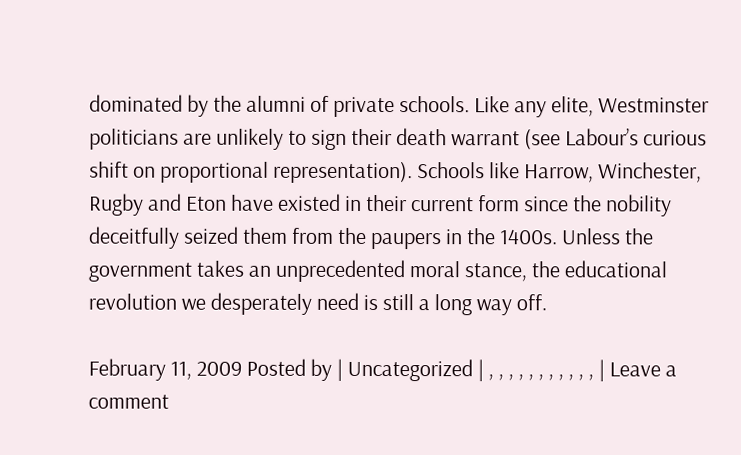dominated by the alumni of private schools. Like any elite, Westminster politicians are unlikely to sign their death warrant (see Labour’s curious shift on proportional representation). Schools like Harrow, Winchester, Rugby and Eton have existed in their current form since the nobility deceitfully seized them from the paupers in the 1400s. Unless the government takes an unprecedented moral stance, the educational revolution we desperately need is still a long way off.

February 11, 2009 Posted by | Uncategorized | , , , , , , , , , , , | Leave a comment